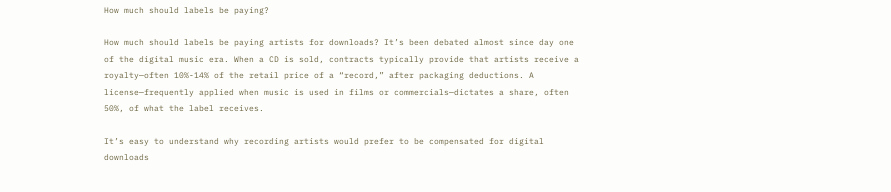How much should labels be paying?

How much should labels be paying artists for downloads? It’s been debated almost since day one of the digital music era. When a CD is sold, contracts typically provide that artists receive a royalty—often 10%-14% of the retail price of a “record,” after packaging deductions. A license—frequently applied when music is used in films or commercials—dictates a share, often 50%, of what the label receives.

It’s easy to understand why recording artists would prefer to be compensated for digital downloads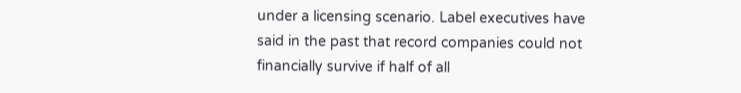under a licensing scenario. Label executives have said in the past that record companies could not financially survive if half of all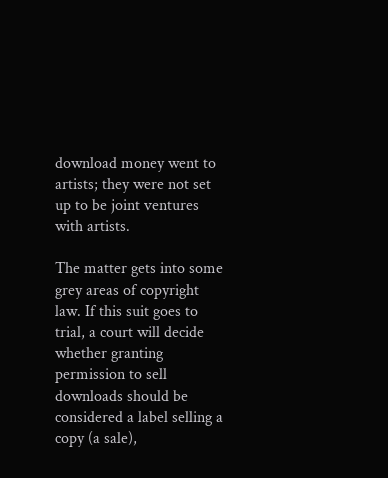download money went to artists; they were not set up to be joint ventures with artists.

The matter gets into some grey areas of copyright law. If this suit goes to trial, a court will decide whether granting permission to sell downloads should be considered a label selling a copy (a sale),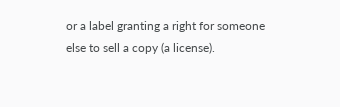or a label granting a right for someone else to sell a copy (a license).